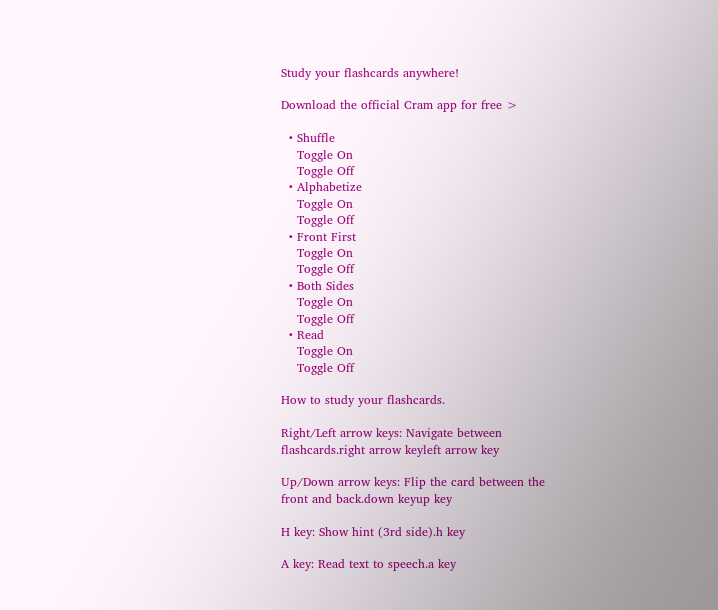Study your flashcards anywhere!

Download the official Cram app for free >

  • Shuffle
    Toggle On
    Toggle Off
  • Alphabetize
    Toggle On
    Toggle Off
  • Front First
    Toggle On
    Toggle Off
  • Both Sides
    Toggle On
    Toggle Off
  • Read
    Toggle On
    Toggle Off

How to study your flashcards.

Right/Left arrow keys: Navigate between flashcards.right arrow keyleft arrow key

Up/Down arrow keys: Flip the card between the front and back.down keyup key

H key: Show hint (3rd side).h key

A key: Read text to speech.a key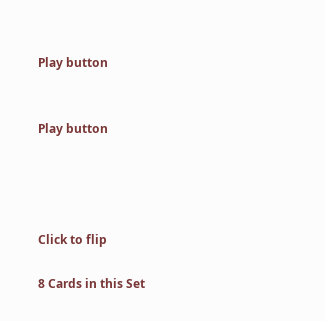Play button


Play button




Click to flip

8 Cards in this Set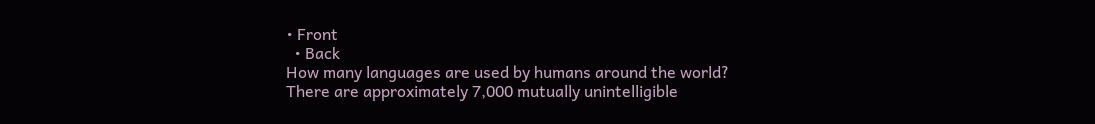• Front
  • Back
How many languages are used by humans around the world?
There are approximately 7,000 mutually unintelligible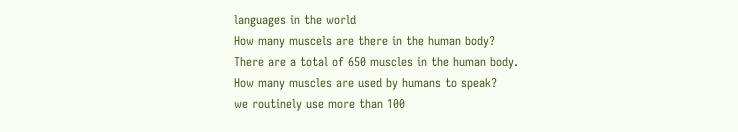languages in the world
How many muscels are there in the human body?
There are a total of 650 muscles in the human body.
How many muscles are used by humans to speak?
we routinely use more than 100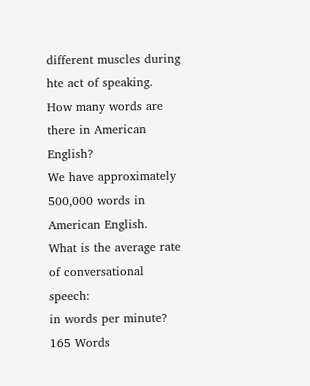different muscles during hte act of speaking.
How many words are there in American English?
We have approximately 500,000 words in American English.
What is the average rate of conversational speech:
in words per minute?
165 Words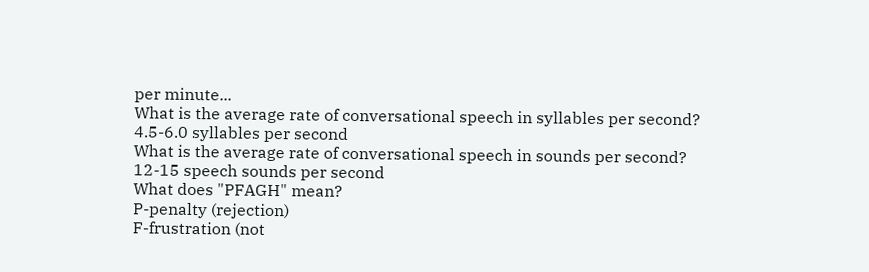per minute...
What is the average rate of conversational speech in syllables per second?
4.5-6.0 syllables per second
What is the average rate of conversational speech in sounds per second?
12-15 speech sounds per second
What does "PFAGH" mean?
P-penalty (rejection)
F-frustration (not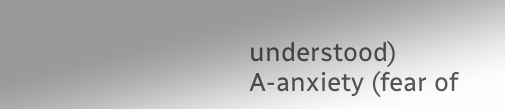understood)
A-anxiety (fear of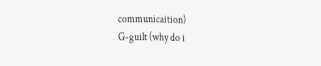communicaition)
G-guilt (why do i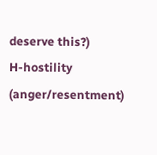deserve this?)
H-hostility (anger/resentment)